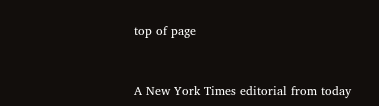top of page


A New York Times editorial from today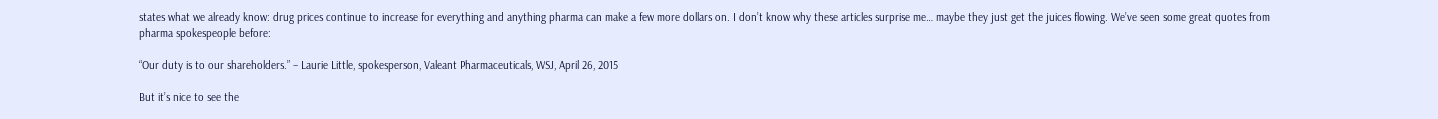states what we already know: drug prices continue to increase for everything and anything pharma can make a few more dollars on. I don’t know why these articles surprise me… maybe they just get the juices flowing. We’ve seen some great quotes from pharma spokespeople before:

“Our duty is to our shareholders.” – Laurie Little, spokesperson, Valeant Pharmaceuticals, WSJ, April 26, 2015

But it’s nice to see the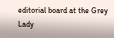editorial board at the Grey Lady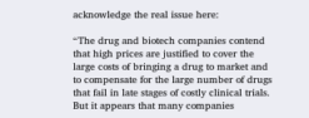acknowledge the real issue here:

“The drug and biotech companies contend that high prices are justified to cover the large costs of bringing a drug to market and to compensate for the large number of drugs that fail in late stages of costly clinical trials. But it appears that many companies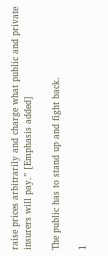raise prices arbitrarily and charge what public and private insurers will pay.” [Emphasis added]

The public has to stand up and fight back.

1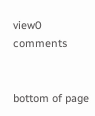view0 comments


bottom of page